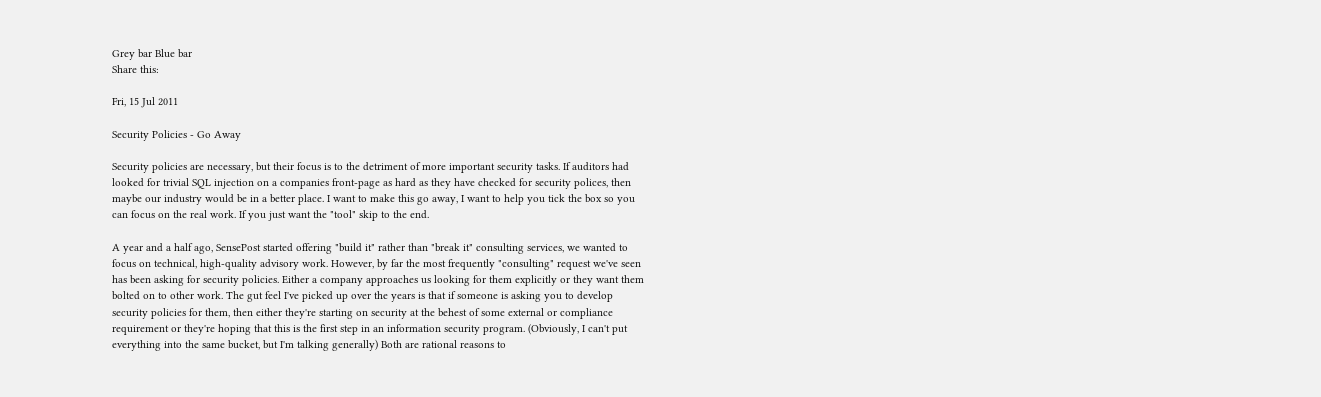Grey bar Blue bar
Share this:

Fri, 15 Jul 2011

Security Policies - Go Away

Security policies are necessary, but their focus is to the detriment of more important security tasks. If auditors had looked for trivial SQL injection on a companies front-page as hard as they have checked for security polices, then maybe our industry would be in a better place. I want to make this go away, I want to help you tick the box so you can focus on the real work. If you just want the "tool" skip to the end.

A year and a half ago, SensePost started offering "build it" rather than "break it" consulting services, we wanted to focus on technical, high-quality advisory work. However, by far the most frequently "consulting" request we've seen has been asking for security policies. Either a company approaches us looking for them explicitly or they want them bolted on to other work. The gut feel I've picked up over the years is that if someone is asking you to develop security policies for them, then either they're starting on security at the behest of some external or compliance requirement or they're hoping that this is the first step in an information security program. (Obviously, I can't put everything into the same bucket, but I'm talking generally) Both are rational reasons to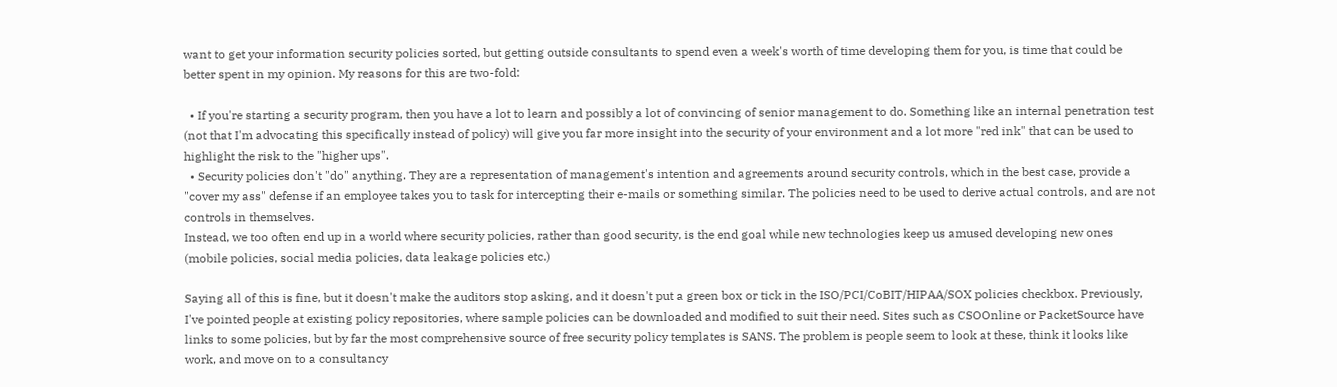want to get your information security policies sorted, but getting outside consultants to spend even a week's worth of time developing them for you, is time that could be better spent in my opinion. My reasons for this are two-fold:

  • If you're starting a security program, then you have a lot to learn and possibly a lot of convincing of senior management to do. Something like an internal penetration test (not that I'm advocating this specifically instead of policy) will give you far more insight into the security of your environment and a lot more "red ink" that can be used to highlight the risk to the "higher ups".
  • Security policies don't "do" anything. They are a representation of management's intention and agreements around security controls, which in the best case, provide a "cover my ass" defense if an employee takes you to task for intercepting their e-mails or something similar. The policies need to be used to derive actual controls, and are not controls in themselves.
Instead, we too often end up in a world where security policies, rather than good security, is the end goal while new technologies keep us amused developing new ones (mobile policies, social media policies, data leakage policies etc.)

Saying all of this is fine, but it doesn't make the auditors stop asking, and it doesn't put a green box or tick in the ISO/PCI/CoBIT/HIPAA/SOX policies checkbox. Previously, I've pointed people at existing policy repositories, where sample policies can be downloaded and modified to suit their need. Sites such as CSOOnline or PacketSource have links to some policies, but by far the most comprehensive source of free security policy templates is SANS. The problem is people seem to look at these, think it looks like work, and move on to a consultancy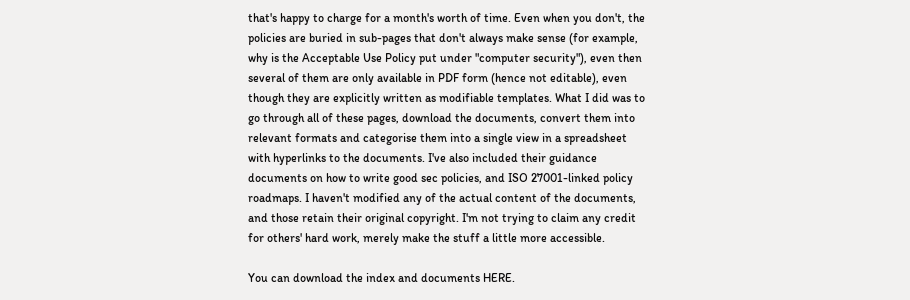that's happy to charge for a month's worth of time. Even when you don't, the policies are buried in sub-pages that don't always make sense (for example, why is the Acceptable Use Policy put under "computer security"), even then several of them are only available in PDF form (hence not editable), even though they are explicitly written as modifiable templates. What I did was to go through all of these pages, download the documents, convert them into relevant formats and categorise them into a single view in a spreadsheet with hyperlinks to the documents. I've also included their guidance documents on how to write good sec policies, and ISO 27001-linked policy roadmaps. I haven't modified any of the actual content of the documents, and those retain their original copyright. I'm not trying to claim any credit for others' hard work, merely make the stuff a little more accessible.

You can download the index and documents HERE.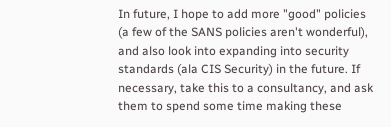In future, I hope to add more "good" policies (a few of the SANS policies aren't wonderful), and also look into expanding into security standards (ala CIS Security) in the future. If necessary, take this to a consultancy, and ask them to spend some time making these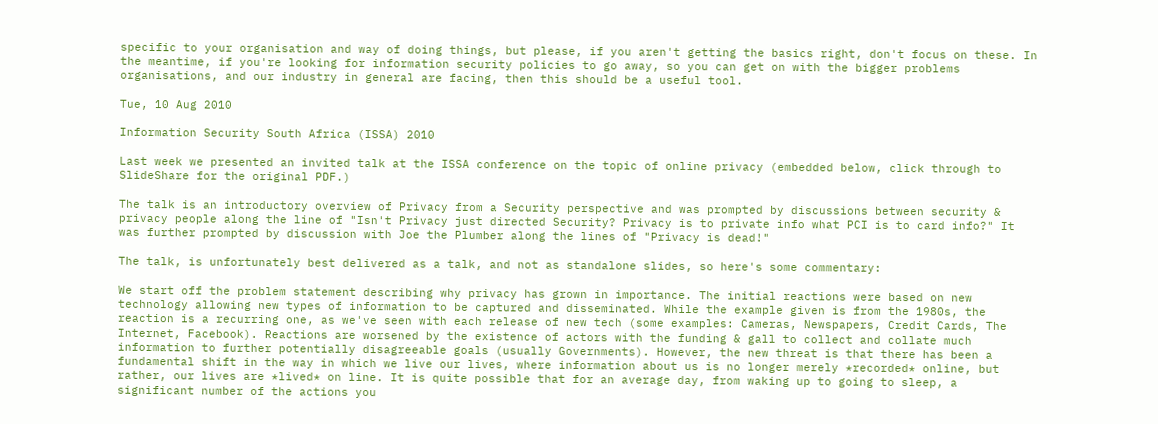specific to your organisation and way of doing things, but please, if you aren't getting the basics right, don't focus on these. In the meantime, if you're looking for information security policies to go away, so you can get on with the bigger problems organisations, and our industry in general are facing, then this should be a useful tool.

Tue, 10 Aug 2010

Information Security South Africa (ISSA) 2010

Last week we presented an invited talk at the ISSA conference on the topic of online privacy (embedded below, click through to SlideShare for the original PDF.)

The talk is an introductory overview of Privacy from a Security perspective and was prompted by discussions between security & privacy people along the line of "Isn't Privacy just directed Security? Privacy is to private info what PCI is to card info?" It was further prompted by discussion with Joe the Plumber along the lines of "Privacy is dead!"

The talk, is unfortunately best delivered as a talk, and not as standalone slides, so here's some commentary:

We start off the problem statement describing why privacy has grown in importance. The initial reactions were based on new technology allowing new types of information to be captured and disseminated. While the example given is from the 1980s, the reaction is a recurring one, as we've seen with each release of new tech (some examples: Cameras, Newspapers, Credit Cards, The Internet, Facebook). Reactions are worsened by the existence of actors with the funding & gall to collect and collate much information to further potentially disagreeable goals (usually Governments). However, the new threat is that there has been a fundamental shift in the way in which we live our lives, where information about us is no longer merely *recorded* online, but rather, our lives are *lived* on line. It is quite possible that for an average day, from waking up to going to sleep, a significant number of the actions you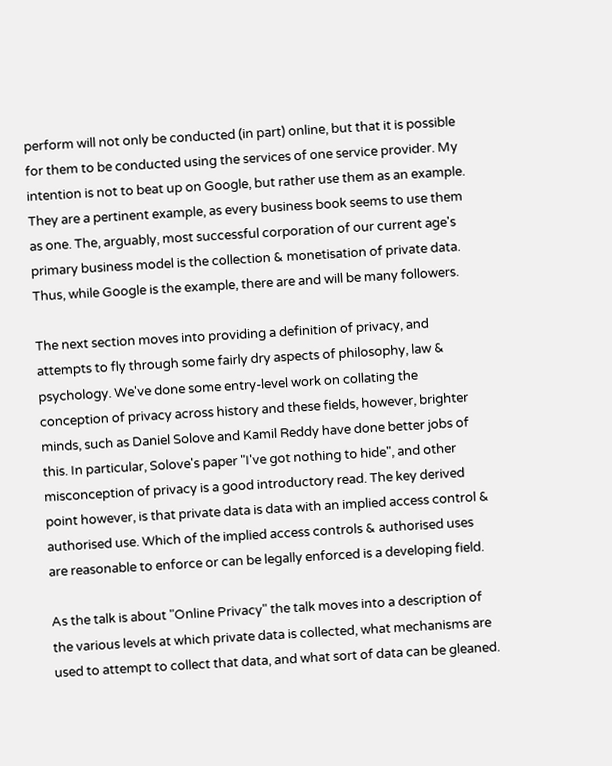perform will not only be conducted (in part) online, but that it is possible for them to be conducted using the services of one service provider. My intention is not to beat up on Google, but rather use them as an example. They are a pertinent example, as every business book seems to use them as one. The, arguably, most successful corporation of our current age's primary business model is the collection & monetisation of private data. Thus, while Google is the example, there are and will be many followers.

The next section moves into providing a definition of privacy, and attempts to fly through some fairly dry aspects of philosophy, law & psychology. We've done some entry-level work on collating the conception of privacy across history and these fields, however, brighter minds, such as Daniel Solove and Kamil Reddy have done better jobs of this. In particular, Solove's paper "I've got nothing to hide", and other misconception of privacy is a good introductory read. The key derived point however, is that private data is data with an implied access control & authorised use. Which of the implied access controls & authorised uses are reasonable to enforce or can be legally enforced is a developing field.

As the talk is about "Online Privacy" the talk moves into a description of the various levels at which private data is collected, what mechanisms are used to attempt to collect that data, and what sort of data can be gleaned.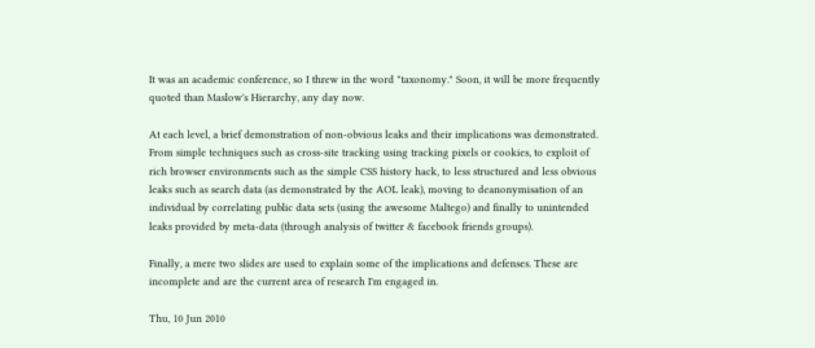It was an academic conference, so I threw in the word "taxonomy." Soon, it will be more frequently quoted than Maslow's Hierarchy, any day now.

At each level, a brief demonstration of non-obvious leaks and their implications was demonstrated. From simple techniques such as cross-site tracking using tracking pixels or cookies, to exploit of rich browser environments such as the simple CSS history hack, to less structured and less obvious leaks such as search data (as demonstrated by the AOL leak), moving to deanonymisation of an individual by correlating public data sets (using the awesome Maltego) and finally to unintended leaks provided by meta-data (through analysis of twitter & facebook friends groups).

Finally, a mere two slides are used to explain some of the implications and defenses. These are incomplete and are the current area of research I'm engaged in.

Thu, 10 Jun 2010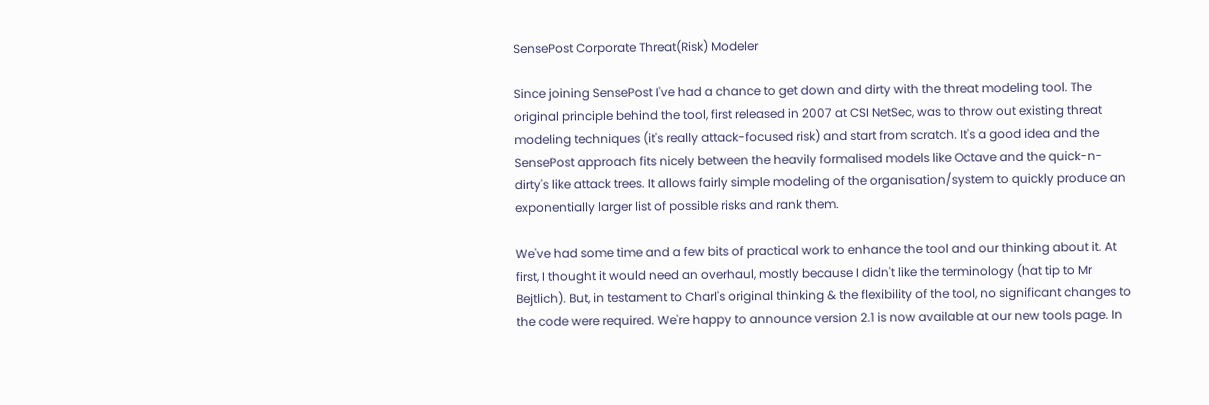SensePost Corporate Threat(Risk) Modeler

Since joining SensePost I've had a chance to get down and dirty with the threat modeling tool. The original principle behind the tool, first released in 2007 at CSI NetSec, was to throw out existing threat modeling techniques (it's really attack-focused risk) and start from scratch. It's a good idea and the SensePost approach fits nicely between the heavily formalised models like Octave and the quick-n-dirty's like attack trees. It allows fairly simple modeling of the organisation/system to quickly produce an exponentially larger list of possible risks and rank them.

We've had some time and a few bits of practical work to enhance the tool and our thinking about it. At first, I thought it would need an overhaul, mostly because I didn't like the terminology (hat tip to Mr Bejtlich). But, in testament to Charl's original thinking & the flexibility of the tool, no significant changes to the code were required. We're happy to announce version 2.1 is now available at our new tools page. In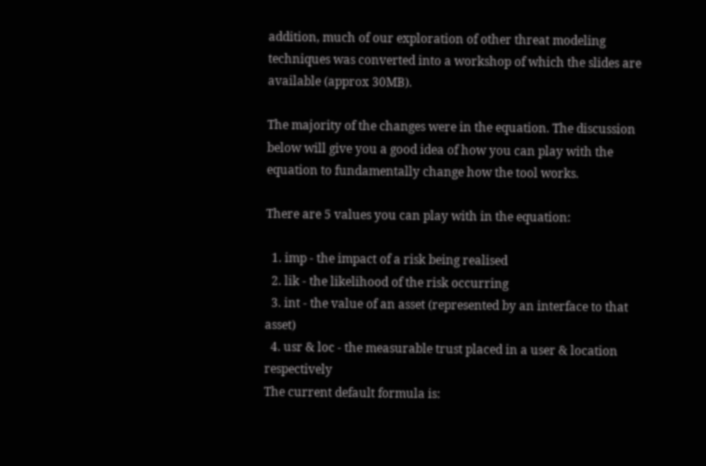addition, much of our exploration of other threat modeling techniques was converted into a workshop of which the slides are available (approx 30MB).

The majority of the changes were in the equation. The discussion below will give you a good idea of how you can play with the equation to fundamentally change how the tool works.

There are 5 values you can play with in the equation:

  1. imp - the impact of a risk being realised
  2. lik - the likelihood of the risk occurring
  3. int - the value of an asset (represented by an interface to that asset)
  4. usr & loc - the measurable trust placed in a user & location respectively
The current default formula is: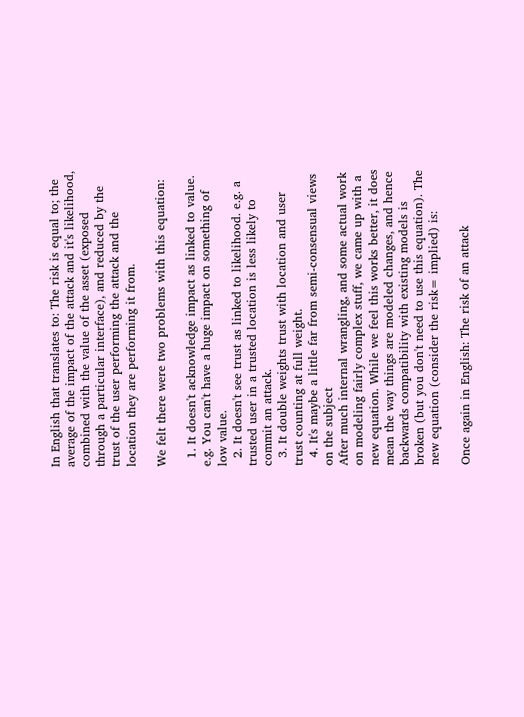In English that translates to: The risk is equal to; the average of the impact of the attack and it's likelihood, combined with the value of the asset (exposed through a particular interface), and reduced by the trust of the user performing the attack and the location they are performing it from.

We felt there were two problems with this equation:

  1. It doesn't acknowledge impact as linked to value. e.g. You can't have a huge impact on something of low value.
  2. It doesn't see trust as linked to likelihood. e.g. a trusted user in a trusted location is less likely to commit an attack.
  3. It double weights trust with location and user trust counting at full weight.
  4. It's maybe a little far from semi-consensual views on the subject
After much internal wrangling, and some actual work on modeling fairly complex stuff, we came up with a new equation. While we feel this works better, it does mean the way things are modeled changes, and hence backwards compatibility with existing models is broken (but you don't need to use this equation). The new equation (consider the risk= implied) is:

Once again in English: The risk of an attack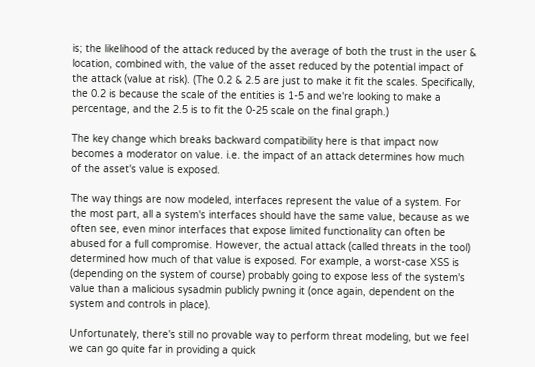is; the likelihood of the attack reduced by the average of both the trust in the user & location, combined with, the value of the asset reduced by the potential impact of the attack (value at risk). (The 0.2 & 2.5 are just to make it fit the scales. Specifically, the 0.2 is because the scale of the entities is 1-5 and we're looking to make a percentage, and the 2.5 is to fit the 0-25 scale on the final graph.)

The key change which breaks backward compatibility here is that impact now becomes a moderator on value. i.e. the impact of an attack determines how much of the asset's value is exposed.

The way things are now modeled, interfaces represent the value of a system. For the most part, all a system's interfaces should have the same value, because as we often see, even minor interfaces that expose limited functionality can often be abused for a full compromise. However, the actual attack (called threats in the tool) determined how much of that value is exposed. For example, a worst-case XSS is (depending on the system of course) probably going to expose less of the system's value than a malicious sysadmin publicly pwning it (once again, dependent on the system and controls in place).

Unfortunately, there's still no provable way to perform threat modeling, but we feel we can go quite far in providing a quick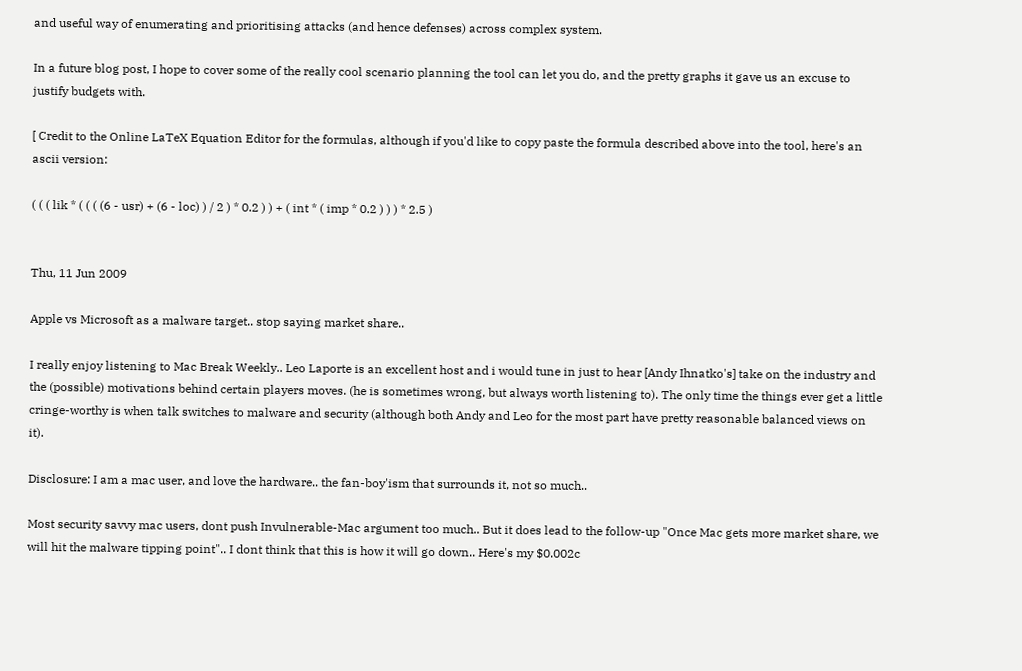and useful way of enumerating and prioritising attacks (and hence defenses) across complex system.

In a future blog post, I hope to cover some of the really cool scenario planning the tool can let you do, and the pretty graphs it gave us an excuse to justify budgets with.

[ Credit to the Online LaTeX Equation Editor for the formulas, although if you'd like to copy paste the formula described above into the tool, here's an ascii version:

( ( ( lik * ( ( ( (6 - usr) + (6 - loc) ) / 2 ) * 0.2 ) ) + ( int * ( imp * 0.2 ) ) ) * 2.5 )


Thu, 11 Jun 2009

Apple vs Microsoft as a malware target.. stop saying market share..

I really enjoy listening to Mac Break Weekly.. Leo Laporte is an excellent host and i would tune in just to hear [Andy Ihnatko's] take on the industry and the (possible) motivations behind certain players moves. (he is sometimes wrong, but always worth listening to). The only time the things ever get a little cringe-worthy is when talk switches to malware and security (although both Andy and Leo for the most part have pretty reasonable balanced views on it).

Disclosure: I am a mac user, and love the hardware.. the fan-boy'ism that surrounds it, not so much..

Most security savvy mac users, dont push Invulnerable-Mac argument too much.. But it does lead to the follow-up "Once Mac gets more market share, we will hit the malware tipping point".. I dont think that this is how it will go down.. Here's my $0.002c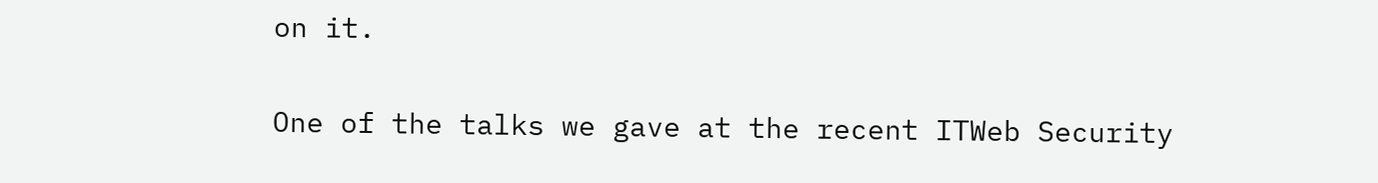on it.

One of the talks we gave at the recent ITWeb Security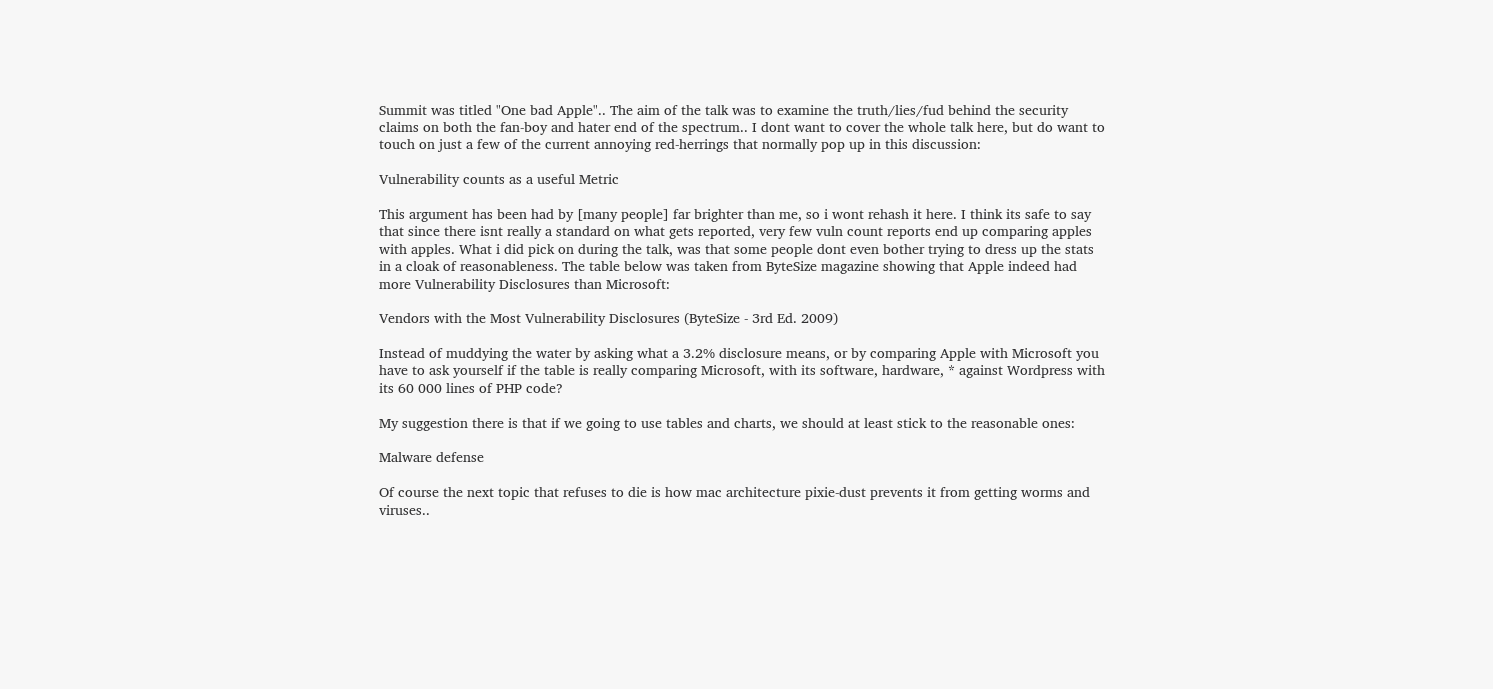Summit was titled "One bad Apple".. The aim of the talk was to examine the truth/lies/fud behind the security claims on both the fan-boy and hater end of the spectrum.. I dont want to cover the whole talk here, but do want to touch on just a few of the current annoying red-herrings that normally pop up in this discussion:

Vulnerability counts as a useful Metric

This argument has been had by [many people] far brighter than me, so i wont rehash it here. I think its safe to say that since there isnt really a standard on what gets reported, very few vuln count reports end up comparing apples with apples. What i did pick on during the talk, was that some people dont even bother trying to dress up the stats in a cloak of reasonableness. The table below was taken from ByteSize magazine showing that Apple indeed had more Vulnerability Disclosures than Microsoft:

Vendors with the Most Vulnerability Disclosures (ByteSize - 3rd Ed. 2009)

Instead of muddying the water by asking what a 3.2% disclosure means, or by comparing Apple with Microsoft you have to ask yourself if the table is really comparing Microsoft, with its software, hardware, * against Wordpress with its 60 000 lines of PHP code?

My suggestion there is that if we going to use tables and charts, we should at least stick to the reasonable ones:

Malware defense

Of course the next topic that refuses to die is how mac architecture pixie-dust prevents it from getting worms and viruses..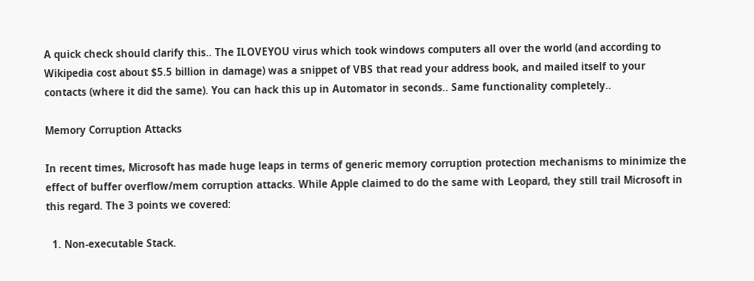A quick check should clarify this.. The ILOVEYOU virus which took windows computers all over the world (and according to Wikipedia cost about $5.5 billion in damage) was a snippet of VBS that read your address book, and mailed itself to your contacts (where it did the same). You can hack this up in Automator in seconds.. Same functionality completely..

Memory Corruption Attacks

In recent times, Microsoft has made huge leaps in terms of generic memory corruption protection mechanisms to minimize the effect of buffer overflow/mem corruption attacks. While Apple claimed to do the same with Leopard, they still trail Microsoft in this regard. The 3 points we covered:

  1. Non-executable Stack.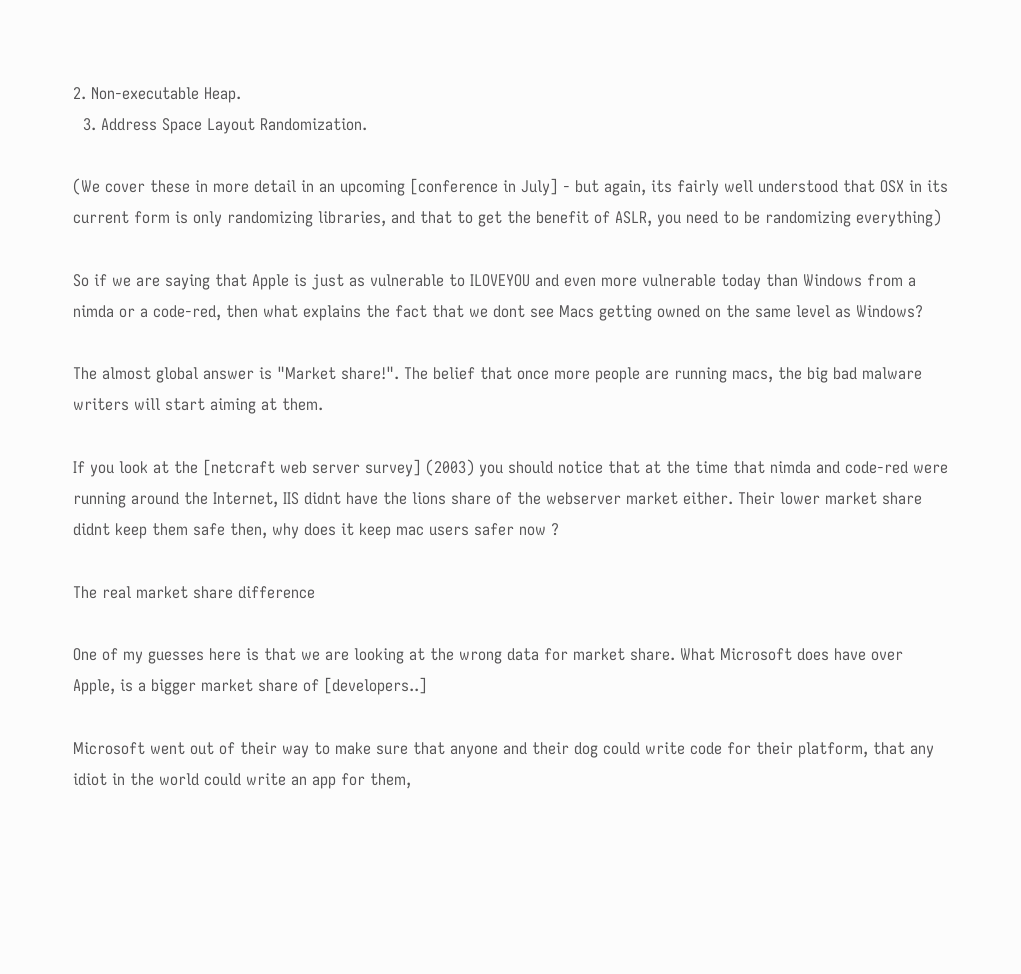2. Non-executable Heap.
  3. Address Space Layout Randomization.

(We cover these in more detail in an upcoming [conference in July] - but again, its fairly well understood that OSX in its current form is only randomizing libraries, and that to get the benefit of ASLR, you need to be randomizing everything)

So if we are saying that Apple is just as vulnerable to ILOVEYOU and even more vulnerable today than Windows from a nimda or a code-red, then what explains the fact that we dont see Macs getting owned on the same level as Windows?

The almost global answer is "Market share!". The belief that once more people are running macs, the big bad malware writers will start aiming at them.

If you look at the [netcraft web server survey] (2003) you should notice that at the time that nimda and code-red were running around the Internet, IIS didnt have the lions share of the webserver market either. Their lower market share didnt keep them safe then, why does it keep mac users safer now ?

The real market share difference

One of my guesses here is that we are looking at the wrong data for market share. What Microsoft does have over Apple, is a bigger market share of [developers..]

Microsoft went out of their way to make sure that anyone and their dog could write code for their platform, that any idiot in the world could write an app for them,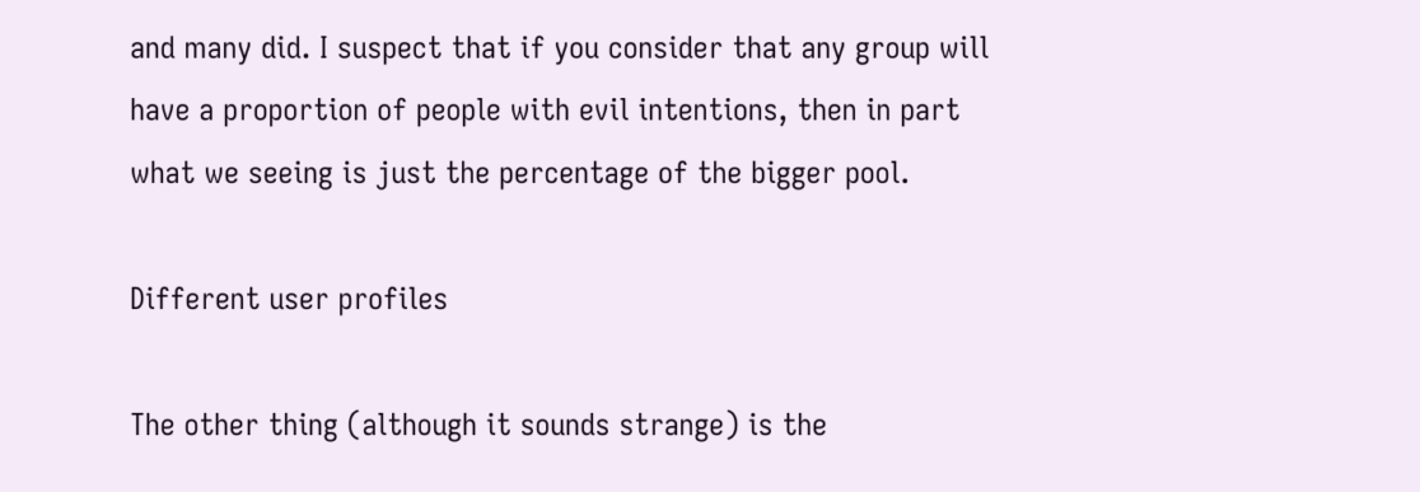and many did. I suspect that if you consider that any group will have a proportion of people with evil intentions, then in part what we seeing is just the percentage of the bigger pool.

Different user profiles

The other thing (although it sounds strange) is the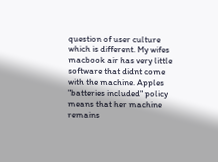question of user culture which is different. My wifes macbook air has very little software that didnt come with the machine. Apples "batteries included" policy means that her machine remains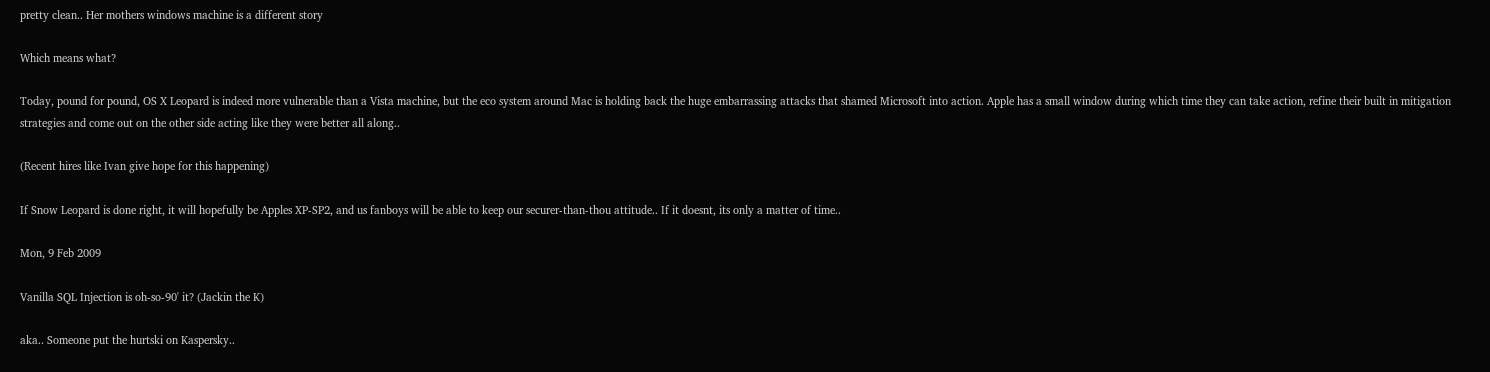pretty clean.. Her mothers windows machine is a different story

Which means what?

Today, pound for pound, OS X Leopard is indeed more vulnerable than a Vista machine, but the eco system around Mac is holding back the huge embarrassing attacks that shamed Microsoft into action. Apple has a small window during which time they can take action, refine their built in mitigation strategies and come out on the other side acting like they were better all along..

(Recent hires like Ivan give hope for this happening)

If Snow Leopard is done right, it will hopefully be Apples XP-SP2, and us fanboys will be able to keep our securer-than-thou attitude.. If it doesnt, its only a matter of time..

Mon, 9 Feb 2009

Vanilla SQL Injection is oh-so-90' it? (Jackin the K)

aka.. Someone put the hurtski on Kaspersky..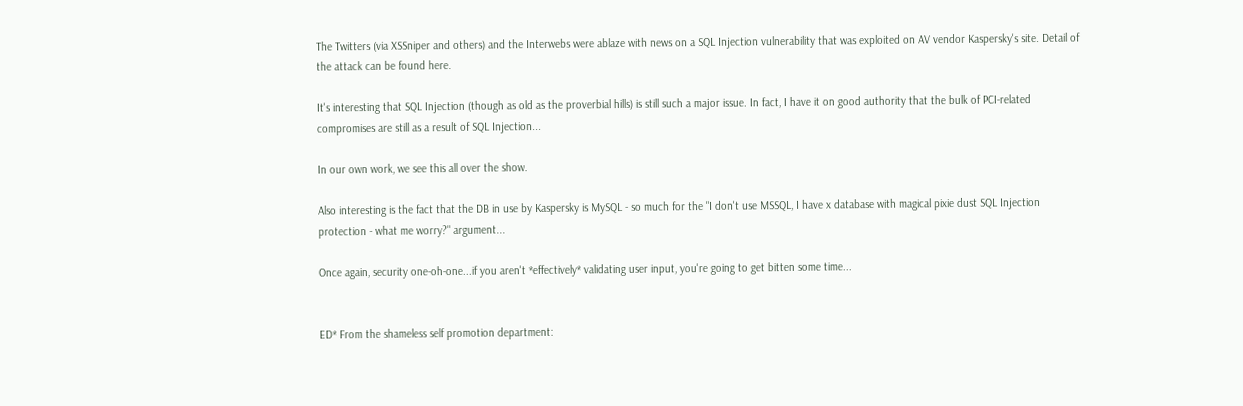The Twitters (via XSSniper and others) and the Interwebs were ablaze with news on a SQL Injection vulnerability that was exploited on AV vendor Kaspersky's site. Detail of the attack can be found here.

It's interesting that SQL Injection (though as old as the proverbial hills) is still such a major issue. In fact, I have it on good authority that the bulk of PCI-related compromises are still as a result of SQL Injection...

In our own work, we see this all over the show.

Also interesting is the fact that the DB in use by Kaspersky is MySQL - so much for the "I don't use MSSQL, I have x database with magical pixie dust SQL Injection protection - what me worry?" argument...

Once again, security one-oh-one...if you aren't *effectively* validating user input, you're going to get bitten some time...


ED* From the shameless self promotion department: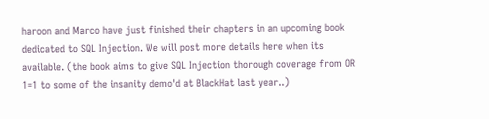haroon and Marco have just finished their chapters in an upcoming book dedicated to SQL Injection. We will post more details here when its available. (the book aims to give SQL Injection thorough coverage from OR 1=1 to some of the insanity demo'd at BlackHat last year..)